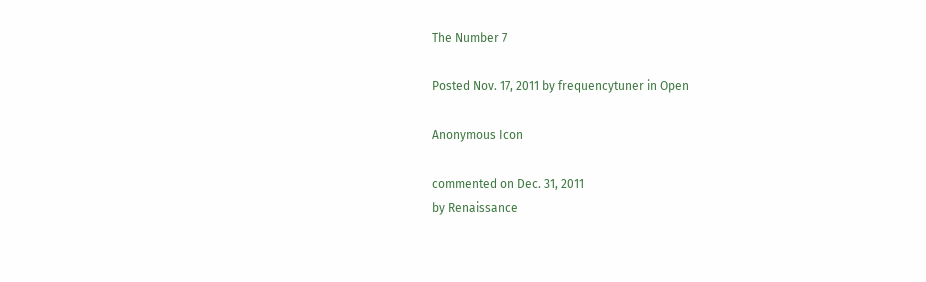The Number 7

Posted Nov. 17, 2011 by frequencytuner in Open

Anonymous Icon

commented on Dec. 31, 2011
by Renaissance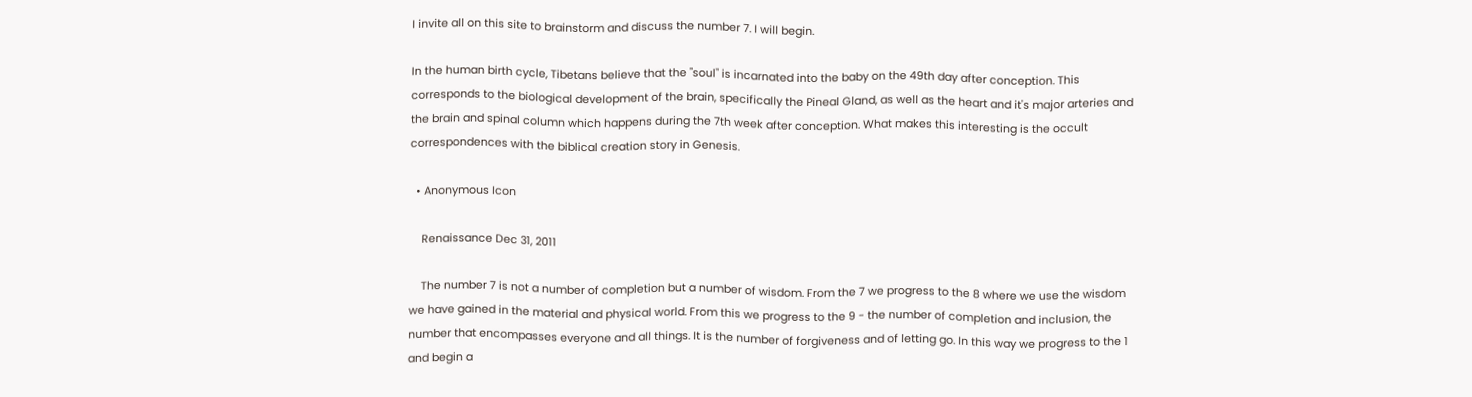I invite all on this site to brainstorm and discuss the number 7. I will begin.

In the human birth cycle, Tibetans believe that the "soul" is incarnated into the baby on the 49th day after conception. This corresponds to the biological development of the brain, specifically the Pineal Gland, as well as the heart and it's major arteries and the brain and spinal column which happens during the 7th week after conception. What makes this interesting is the occult correspondences with the biblical creation story in Genesis.

  • Anonymous Icon

    Renaissance Dec 31, 2011

    The number 7 is not a number of completion but a number of wisdom. From the 7 we progress to the 8 where we use the wisdom we have gained in the material and physical world. From this we progress to the 9 - the number of completion and inclusion, the number that encompasses everyone and all things. It is the number of forgiveness and of letting go. In this way we progress to the 1 and begin a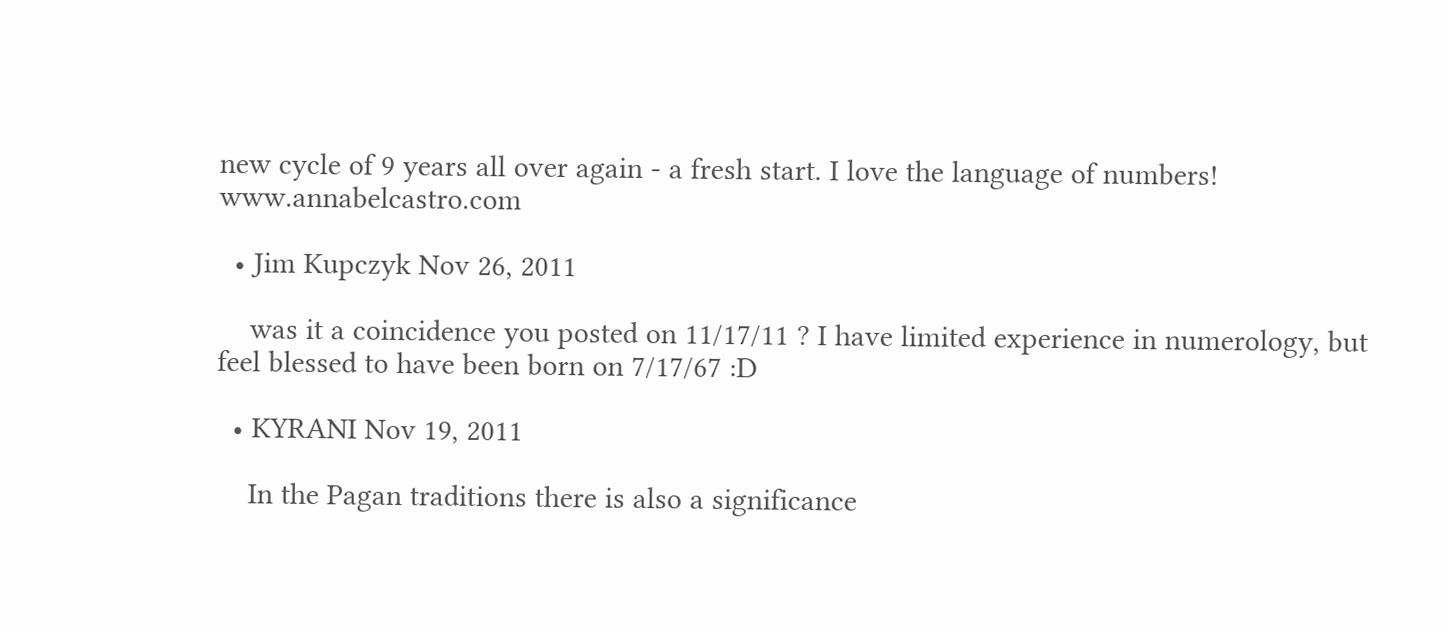new cycle of 9 years all over again - a fresh start. I love the language of numbers! www.annabelcastro.com

  • Jim Kupczyk Nov 26, 2011

    was it a coincidence you posted on 11/17/11 ? I have limited experience in numerology, but feel blessed to have been born on 7/17/67 :D

  • KYRANI Nov 19, 2011

    In the Pagan traditions there is also a significance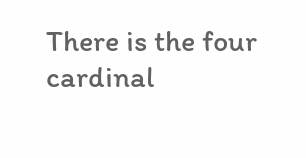There is the four cardinal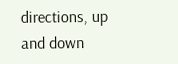directions, up and down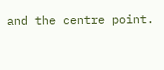and the centre point.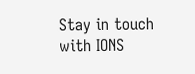Stay in touch with IONS